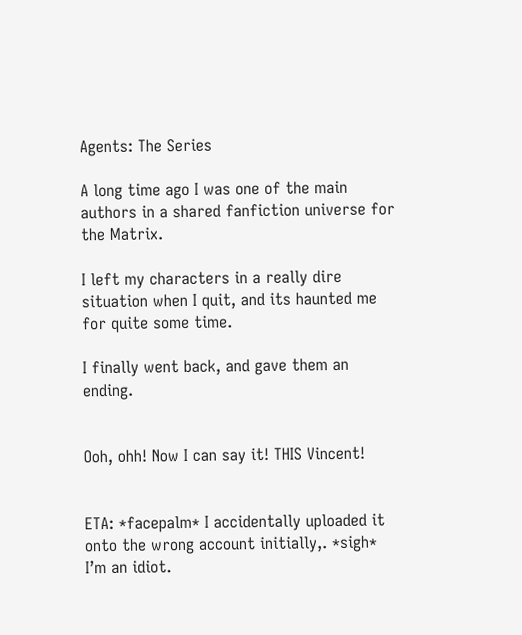Agents: The Series

A long time ago I was one of the main authors in a shared fanfiction universe for the Matrix.

I left my characters in a really dire situation when I quit, and its haunted me for quite some time.

I finally went back, and gave them an ending.


Ooh, ohh! Now I can say it! THIS Vincent!


ETA: *facepalm* I accidentally uploaded it onto the wrong account initially,. *sigh* I’m an idiot.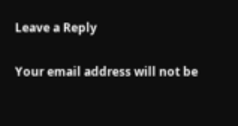Leave a Reply

Your email address will not be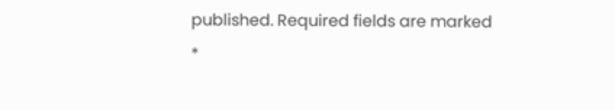published. Required fields are marked *